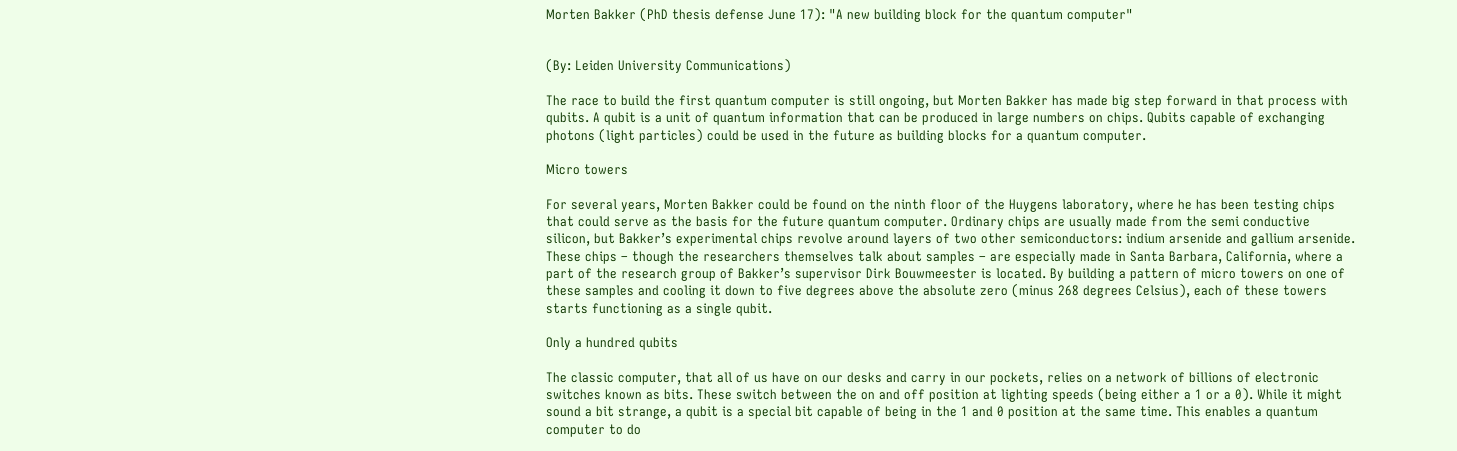Morten Bakker (PhD thesis defense June 17): "A new building block for the quantum computer"


(By: Leiden University Communications)

The race to build the first quantum computer is still ongoing, but Morten Bakker has made big step forward in that process with qubits. A qubit is a unit of quantum information that can be produced in large numbers on chips. Qubits capable of exchanging photons (light particles) could be used in the future as building blocks for a quantum computer.

Micro towers

For several years, Morten Bakker could be found on the ninth floor of the Huygens laboratory, where he has been testing chips that could serve as the basis for the future quantum computer. Ordinary chips are usually made from the semi conductive silicon, but Bakker’s experimental chips revolve around layers of two other semiconductors: indium arsenide and gallium arsenide. These chips – though the researchers themselves talk about samples – are especially made in Santa Barbara, California, where a part of the research group of Bakker’s supervisor Dirk Bouwmeester is located. By building a pattern of micro towers on one of these samples and cooling it down to five degrees above the absolute zero (minus 268 degrees Celsius), each of these towers starts functioning as a single qubit.

Only a hundred qubits

The classic computer, that all of us have on our desks and carry in our pockets, relies on a network of billions of electronic switches known as bits. These switch between the on and off position at lighting speeds (being either a 1 or a 0). While it might sound a bit strange, a qubit is a special bit capable of being in the 1 and 0 position at the same time. This enables a quantum computer to do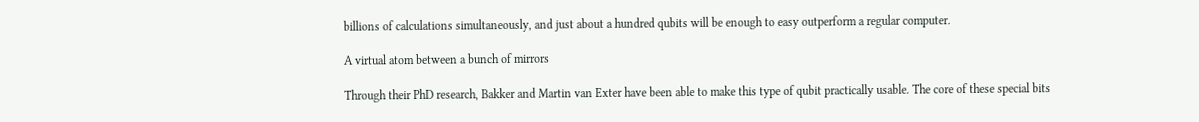billions of calculations simultaneously, and just about a hundred qubits will be enough to easy outperform a regular computer.

A virtual atom between a bunch of mirrors

Through their PhD research, Bakker and Martin van Exter have been able to make this type of qubit practically usable. The core of these special bits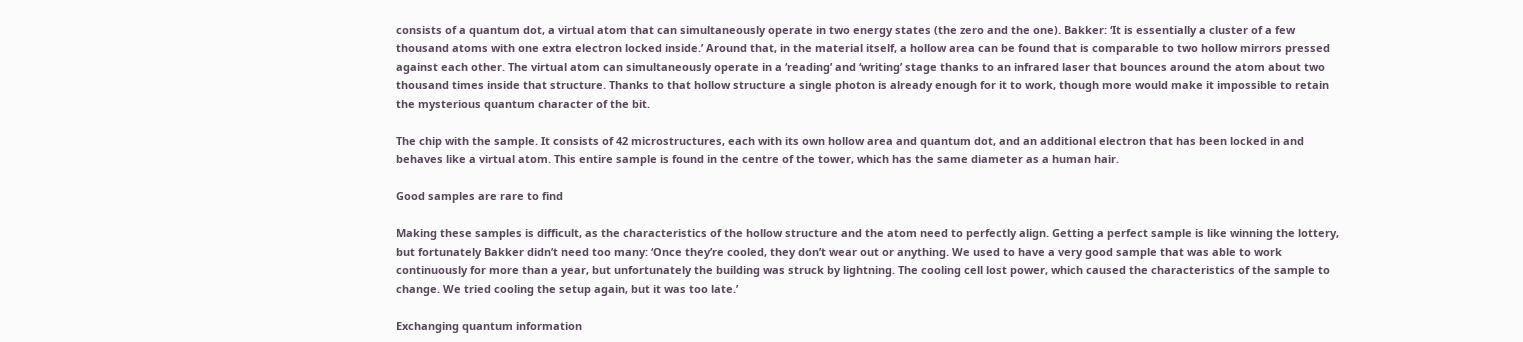consists of a quantum dot, a virtual atom that can simultaneously operate in two energy states (the zero and the one). Bakker: ‘It is essentially a cluster of a few thousand atoms with one extra electron locked inside.’ Around that, in the material itself, a hollow area can be found that is comparable to two hollow mirrors pressed against each other. The virtual atom can simultaneously operate in a ‘reading’ and ‘writing’ stage thanks to an infrared laser that bounces around the atom about two thousand times inside that structure. Thanks to that hollow structure a single photon is already enough for it to work, though more would make it impossible to retain the mysterious quantum character of the bit.

The chip with the sample. It consists of 42 microstructures, each with its own hollow area and quantum dot, and an additional electron that has been locked in and behaves like a virtual atom. This entire sample is found in the centre of the tower, which has the same diameter as a human hair.

Good samples are rare to find

Making these samples is difficult, as the characteristics of the hollow structure and the atom need to perfectly align. Getting a perfect sample is like winning the lottery, but fortunately Bakker didn’t need too many: ‘Once they’re cooled, they don’t wear out or anything. We used to have a very good sample that was able to work continuously for more than a year, but unfortunately the building was struck by lightning. The cooling cell lost power, which caused the characteristics of the sample to change. We tried cooling the setup again, but it was too late.’

Exchanging quantum information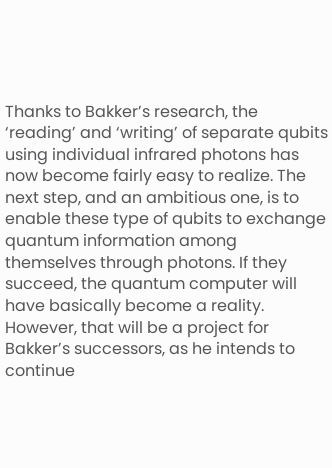Thanks to Bakker’s research, the ‘reading’ and ‘writing’ of separate qubits using individual infrared photons has now become fairly easy to realize. The next step, and an ambitious one, is to enable these type of qubits to exchange quantum information among themselves through photons. If they succeed, the quantum computer will have basically become a reality. However, that will be a project for Bakker’s successors, as he intends to continue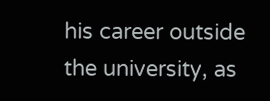his career outside the university, as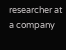researcher at a company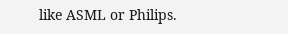like ASML or Philips.